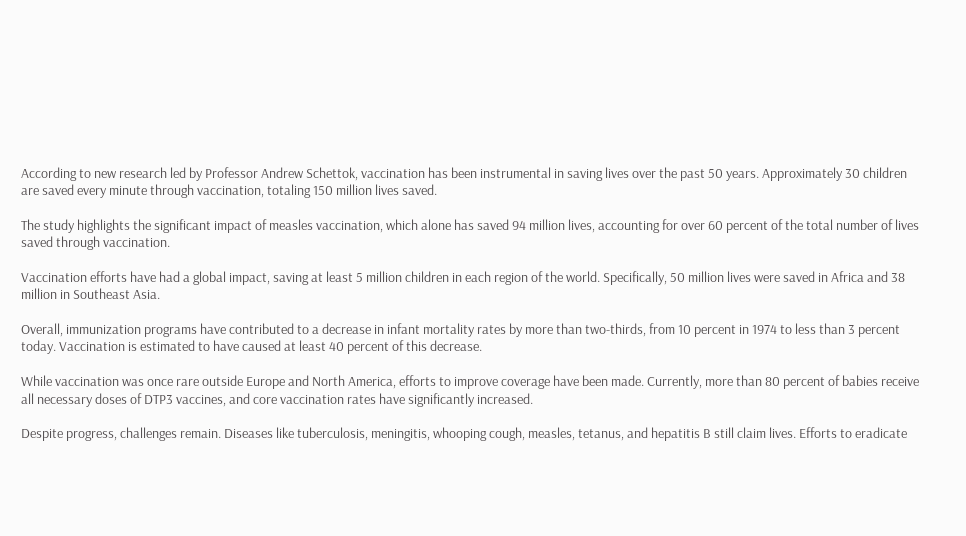According to new research led by Professor Andrew Schettok, vaccination has been instrumental in saving lives over the past 50 years. Approximately 30 children are saved every minute through vaccination, totaling 150 million lives saved.

The study highlights the significant impact of measles vaccination, which alone has saved 94 million lives, accounting for over 60 percent of the total number of lives saved through vaccination.

Vaccination efforts have had a global impact, saving at least 5 million children in each region of the world. Specifically, 50 million lives were saved in Africa and 38 million in Southeast Asia.

Overall, immunization programs have contributed to a decrease in infant mortality rates by more than two-thirds, from 10 percent in 1974 to less than 3 percent today. Vaccination is estimated to have caused at least 40 percent of this decrease.

While vaccination was once rare outside Europe and North America, efforts to improve coverage have been made. Currently, more than 80 percent of babies receive all necessary doses of DTP3 vaccines, and core vaccination rates have significantly increased.

Despite progress, challenges remain. Diseases like tuberculosis, meningitis, whooping cough, measles, tetanus, and hepatitis B still claim lives. Efforts to eradicate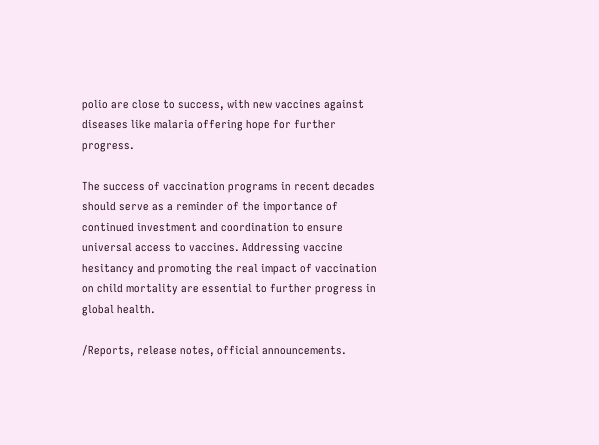polio are close to success, with new vaccines against diseases like malaria offering hope for further progress.

The success of vaccination programs in recent decades should serve as a reminder of the importance of continued investment and coordination to ensure universal access to vaccines. Addressing vaccine hesitancy and promoting the real impact of vaccination on child mortality are essential to further progress in global health.

/Reports, release notes, official announcements.